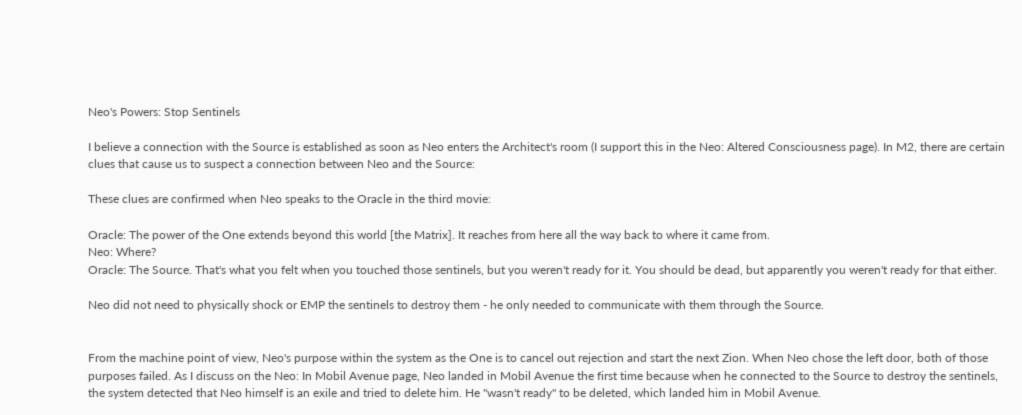Neo's Powers: Stop Sentinels

I believe a connection with the Source is established as soon as Neo enters the Architect's room (I support this in the Neo: Altered Consciousness page). In M2, there are certain clues that cause us to suspect a connection between Neo and the Source:

These clues are confirmed when Neo speaks to the Oracle in the third movie:

Oracle: The power of the One extends beyond this world [the Matrix]. It reaches from here all the way back to where it came from.
Neo: Where?
Oracle: The Source. That's what you felt when you touched those sentinels, but you weren't ready for it. You should be dead, but apparently you weren't ready for that either.

Neo did not need to physically shock or EMP the sentinels to destroy them - he only needed to communicate with them through the Source.


From the machine point of view, Neo's purpose within the system as the One is to cancel out rejection and start the next Zion. When Neo chose the left door, both of those purposes failed. As I discuss on the Neo: In Mobil Avenue page, Neo landed in Mobil Avenue the first time because when he connected to the Source to destroy the sentinels, the system detected that Neo himself is an exile and tried to delete him. He "wasn't ready" to be deleted, which landed him in Mobil Avenue.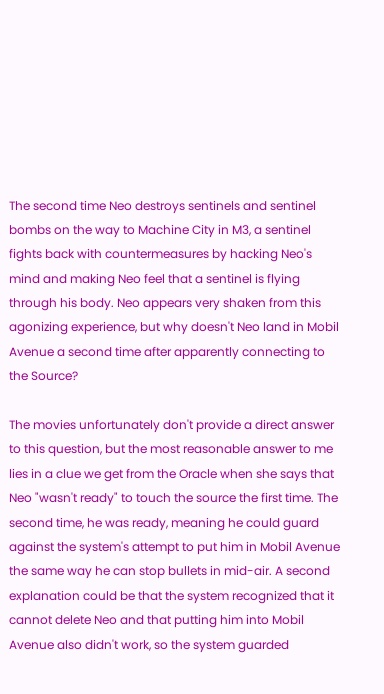The second time Neo destroys sentinels and sentinel bombs on the way to Machine City in M3, a sentinel fights back with countermeasures by hacking Neo's mind and making Neo feel that a sentinel is flying through his body. Neo appears very shaken from this agonizing experience, but why doesn't Neo land in Mobil Avenue a second time after apparently connecting to the Source?

The movies unfortunately don't provide a direct answer to this question, but the most reasonable answer to me lies in a clue we get from the Oracle when she says that Neo "wasn't ready" to touch the source the first time. The second time, he was ready, meaning he could guard against the system's attempt to put him in Mobil Avenue the same way he can stop bullets in mid-air. A second explanation could be that the system recognized that it cannot delete Neo and that putting him into Mobil Avenue also didn't work, so the system guarded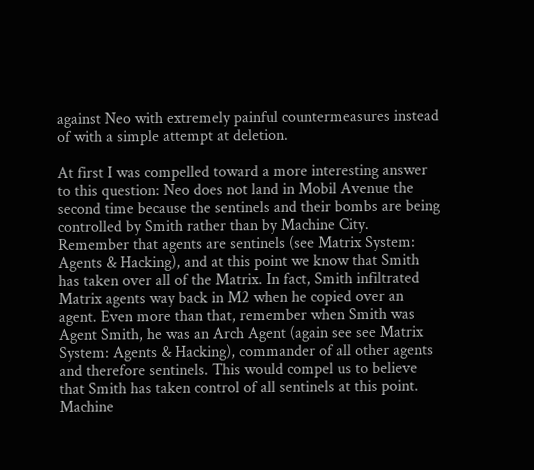against Neo with extremely painful countermeasures instead of with a simple attempt at deletion.

At first I was compelled toward a more interesting answer to this question: Neo does not land in Mobil Avenue the second time because the sentinels and their bombs are being controlled by Smith rather than by Machine City. Remember that agents are sentinels (see Matrix System: Agents & Hacking), and at this point we know that Smith has taken over all of the Matrix. In fact, Smith infiltrated Matrix agents way back in M2 when he copied over an agent. Even more than that, remember when Smith was Agent Smith, he was an Arch Agent (again see see Matrix System: Agents & Hacking), commander of all other agents and therefore sentinels. This would compel us to believe that Smith has taken control of all sentinels at this point. Machine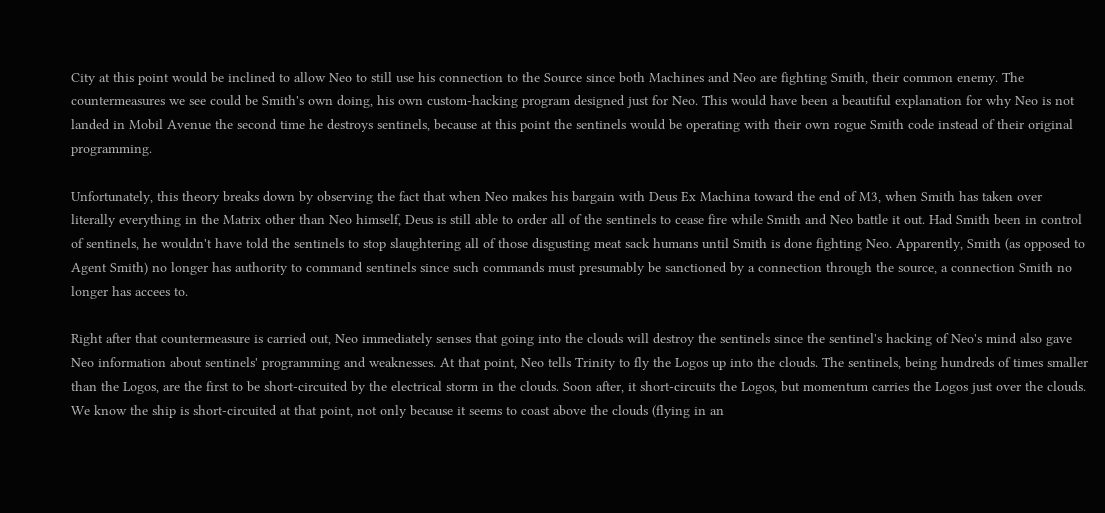City at this point would be inclined to allow Neo to still use his connection to the Source since both Machines and Neo are fighting Smith, their common enemy. The countermeasures we see could be Smith's own doing, his own custom-hacking program designed just for Neo. This would have been a beautiful explanation for why Neo is not landed in Mobil Avenue the second time he destroys sentinels, because at this point the sentinels would be operating with their own rogue Smith code instead of their original programming.

Unfortunately, this theory breaks down by observing the fact that when Neo makes his bargain with Deus Ex Machina toward the end of M3, when Smith has taken over literally everything in the Matrix other than Neo himself, Deus is still able to order all of the sentinels to cease fire while Smith and Neo battle it out. Had Smith been in control of sentinels, he wouldn't have told the sentinels to stop slaughtering all of those disgusting meat sack humans until Smith is done fighting Neo. Apparently, Smith (as opposed to Agent Smith) no longer has authority to command sentinels since such commands must presumably be sanctioned by a connection through the source, a connection Smith no longer has accees to.

Right after that countermeasure is carried out, Neo immediately senses that going into the clouds will destroy the sentinels since the sentinel's hacking of Neo's mind also gave Neo information about sentinels' programming and weaknesses. At that point, Neo tells Trinity to fly the Logos up into the clouds. The sentinels, being hundreds of times smaller than the Logos, are the first to be short-circuited by the electrical storm in the clouds. Soon after, it short-circuits the Logos, but momentum carries the Logos just over the clouds. We know the ship is short-circuited at that point, not only because it seems to coast above the clouds (flying in an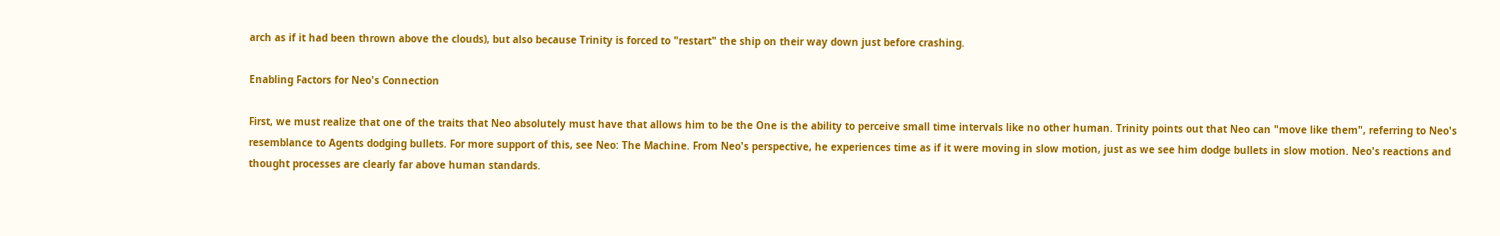arch as if it had been thrown above the clouds), but also because Trinity is forced to "restart" the ship on their way down just before crashing.

Enabling Factors for Neo's Connection

First, we must realize that one of the traits that Neo absolutely must have that allows him to be the One is the ability to perceive small time intervals like no other human. Trinity points out that Neo can "move like them", referring to Neo's resemblance to Agents dodging bullets. For more support of this, see Neo: The Machine. From Neo's perspective, he experiences time as if it were moving in slow motion, just as we see him dodge bullets in slow motion. Neo's reactions and thought processes are clearly far above human standards.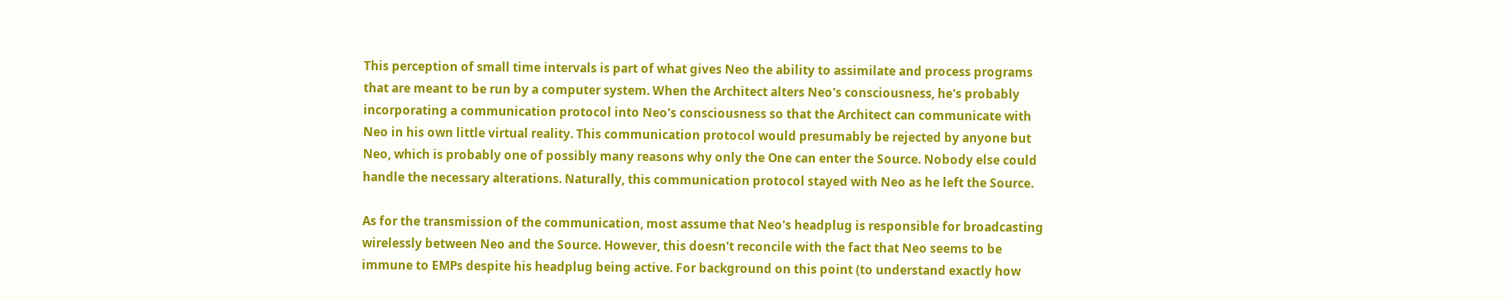This perception of small time intervals is part of what gives Neo the ability to assimilate and process programs that are meant to be run by a computer system. When the Architect alters Neo's consciousness, he's probably incorporating a communication protocol into Neo's consciousness so that the Architect can communicate with Neo in his own little virtual reality. This communication protocol would presumably be rejected by anyone but Neo, which is probably one of possibly many reasons why only the One can enter the Source. Nobody else could handle the necessary alterations. Naturally, this communication protocol stayed with Neo as he left the Source.

As for the transmission of the communication, most assume that Neo's headplug is responsible for broadcasting wirelessly between Neo and the Source. However, this doesn't reconcile with the fact that Neo seems to be immune to EMPs despite his headplug being active. For background on this point (to understand exactly how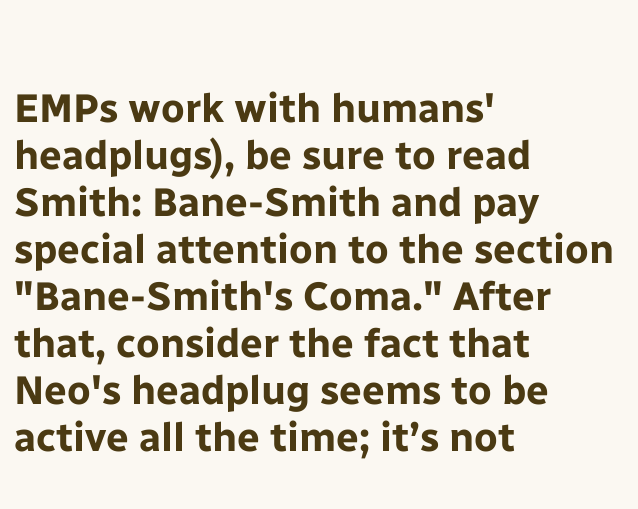EMPs work with humans' headplugs), be sure to read Smith: Bane-Smith and pay special attention to the section "Bane-Smith's Coma." After that, consider the fact that Neo's headplug seems to be active all the time; it’s not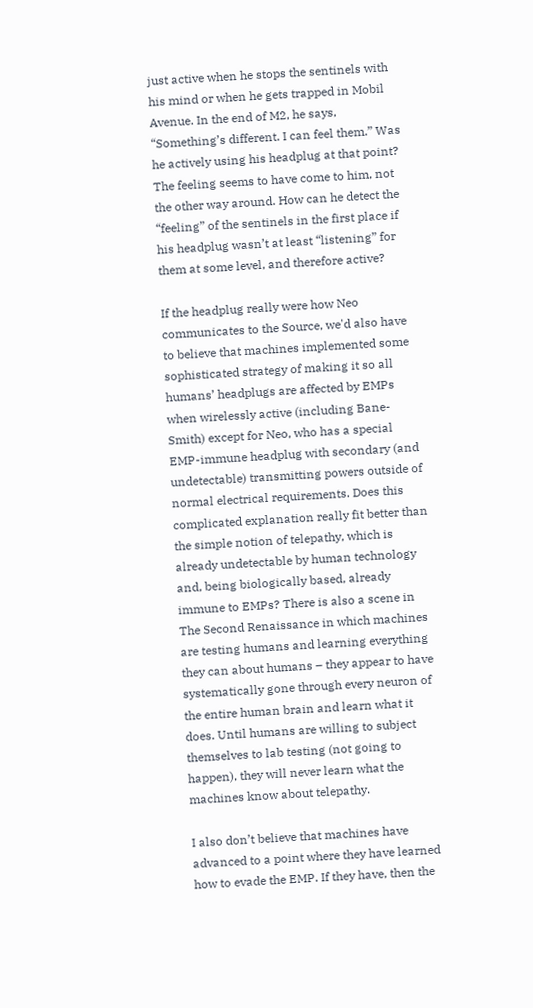just active when he stops the sentinels with his mind or when he gets trapped in Mobil Avenue. In the end of M2, he says, “Something’s different. I can feel them.” Was he actively using his headplug at that point? The feeling seems to have come to him, not the other way around. How can he detect the “feeling” of the sentinels in the first place if his headplug wasn’t at least “listening” for them at some level, and therefore active?

If the headplug really were how Neo communicates to the Source, we'd also have to believe that machines implemented some sophisticated strategy of making it so all humans’ headplugs are affected by EMPs when wirelessly active (including Bane-Smith) except for Neo, who has a special EMP-immune headplug with secondary (and undetectable) transmitting powers outside of normal electrical requirements. Does this complicated explanation really fit better than the simple notion of telepathy, which is already undetectable by human technology and, being biologically based, already immune to EMPs? There is also a scene in The Second Renaissance in which machines are testing humans and learning everything they can about humans – they appear to have systematically gone through every neuron of the entire human brain and learn what it does. Until humans are willing to subject themselves to lab testing (not going to happen), they will never learn what the machines know about telepathy.

I also don’t believe that machines have advanced to a point where they have learned how to evade the EMP. If they have, then the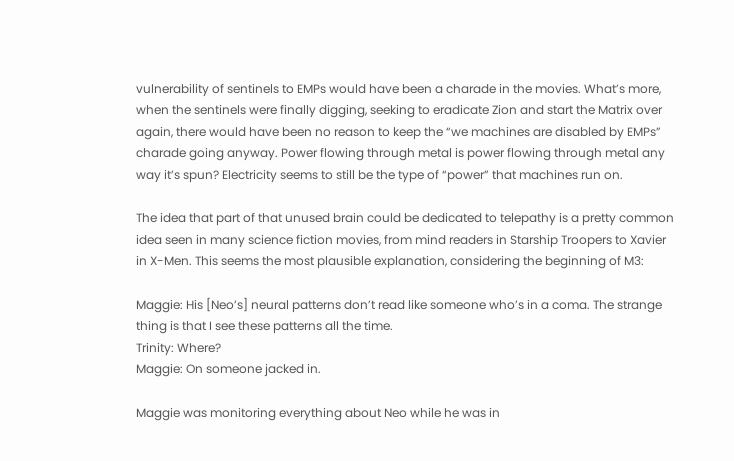vulnerability of sentinels to EMPs would have been a charade in the movies. What’s more, when the sentinels were finally digging, seeking to eradicate Zion and start the Matrix over again, there would have been no reason to keep the “we machines are disabled by EMPs” charade going anyway. Power flowing through metal is power flowing through metal any way it’s spun? Electricity seems to still be the type of “power” that machines run on.

The idea that part of that unused brain could be dedicated to telepathy is a pretty common idea seen in many science fiction movies, from mind readers in Starship Troopers to Xavier in X-Men. This seems the most plausible explanation, considering the beginning of M3:

Maggie: His [Neo’s] neural patterns don’t read like someone who’s in a coma. The strange thing is that I see these patterns all the time.
Trinity: Where?
Maggie: On someone jacked in.

Maggie was monitoring everything about Neo while he was in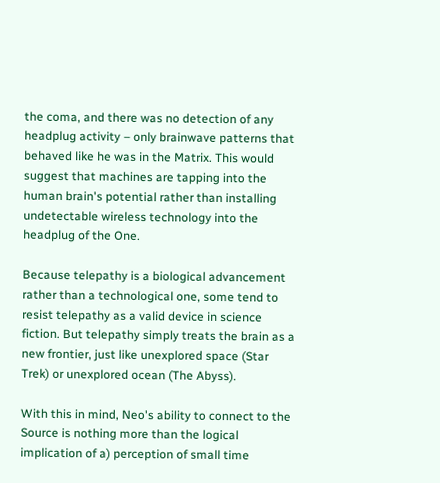the coma, and there was no detection of any headplug activity – only brainwave patterns that behaved like he was in the Matrix. This would suggest that machines are tapping into the human brain's potential rather than installing undetectable wireless technology into the headplug of the One.

Because telepathy is a biological advancement rather than a technological one, some tend to resist telepathy as a valid device in science fiction. But telepathy simply treats the brain as a new frontier, just like unexplored space (Star Trek) or unexplored ocean (The Abyss).

With this in mind, Neo's ability to connect to the Source is nothing more than the logical implication of a) perception of small time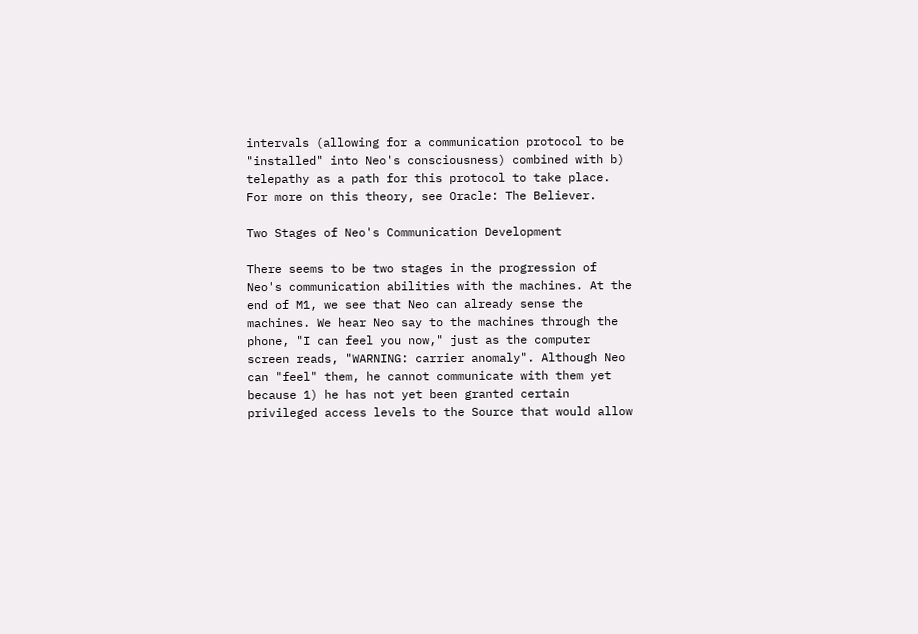intervals (allowing for a communication protocol to be "installed" into Neo's consciousness) combined with b) telepathy as a path for this protocol to take place. For more on this theory, see Oracle: The Believer.

Two Stages of Neo's Communication Development

There seems to be two stages in the progression of Neo's communication abilities with the machines. At the end of M1, we see that Neo can already sense the machines. We hear Neo say to the machines through the phone, "I can feel you now," just as the computer screen reads, "WARNING: carrier anomaly". Although Neo can "feel" them, he cannot communicate with them yet because 1) he has not yet been granted certain privileged access levels to the Source that would allow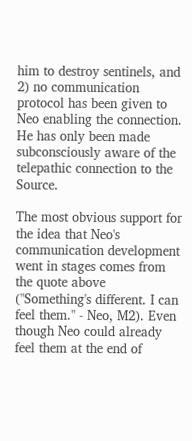him to destroy sentinels, and 2) no communication protocol has been given to Neo enabling the connection. He has only been made subconsciously aware of the telepathic connection to the Source.

The most obvious support for the idea that Neo's communication development went in stages comes from the quote above ("Something's different. I can feel them." - Neo, M2). Even though Neo could already feel them at the end of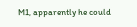M1, apparently he could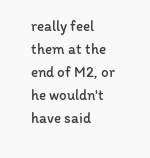really feel them at the end of M2, or he wouldn't have said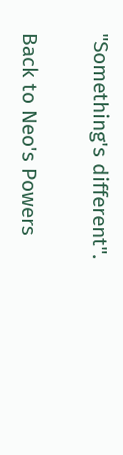"Something's different".

Back to Neo's Powers